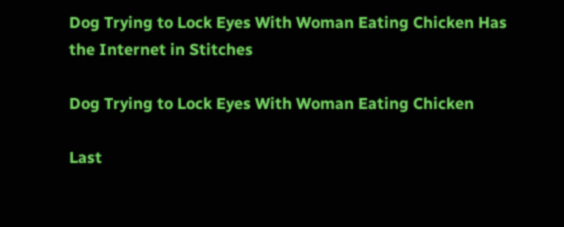Dog Trying to Lock Eyes With Woman Eating Chicken Has the Internet in Stitches

Dog Trying to Lock Eyes With Woman Eating Chicken

Last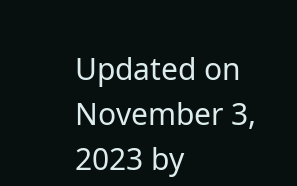Updated on November 3, 2023 by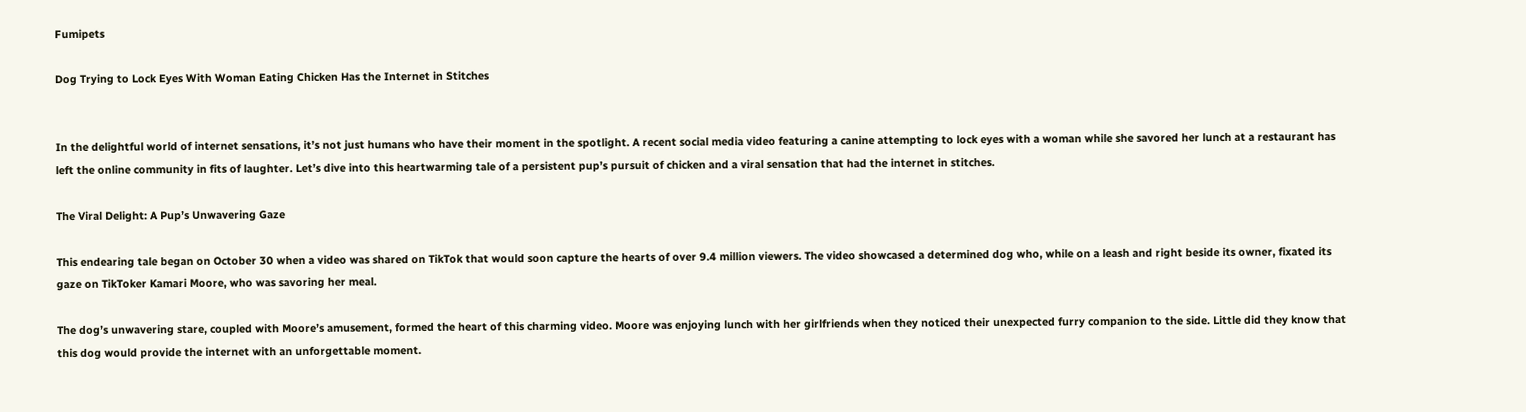Fumipets

Dog Trying to Lock Eyes With Woman Eating Chicken Has the Internet in Stitches


In the delightful world of internet sensations, it’s not just humans who have their moment in the spotlight. A recent social media video featuring a canine attempting to lock eyes with a woman while she savored her lunch at a restaurant has left the online community in fits of laughter. Let’s dive into this heartwarming tale of a persistent pup’s pursuit of chicken and a viral sensation that had the internet in stitches.

The Viral Delight: A Pup’s Unwavering Gaze

This endearing tale began on October 30 when a video was shared on TikTok that would soon capture the hearts of over 9.4 million viewers. The video showcased a determined dog who, while on a leash and right beside its owner, fixated its gaze on TikToker Kamari Moore, who was savoring her meal.

The dog’s unwavering stare, coupled with Moore’s amusement, formed the heart of this charming video. Moore was enjoying lunch with her girlfriends when they noticed their unexpected furry companion to the side. Little did they know that this dog would provide the internet with an unforgettable moment.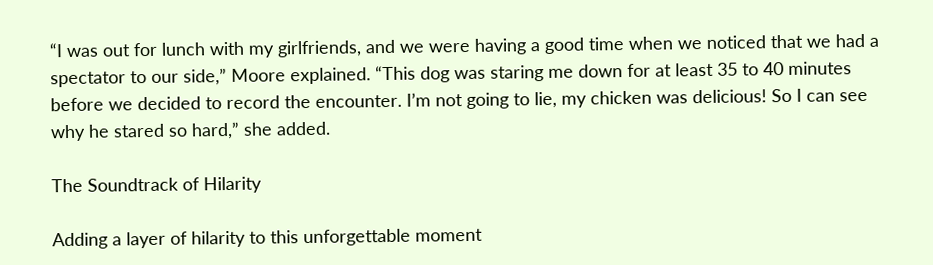“I was out for lunch with my girlfriends, and we were having a good time when we noticed that we had a spectator to our side,” Moore explained. “This dog was staring me down for at least 35 to 40 minutes before we decided to record the encounter. I’m not going to lie, my chicken was delicious! So I can see why he stared so hard,” she added.

The Soundtrack of Hilarity

Adding a layer of hilarity to this unforgettable moment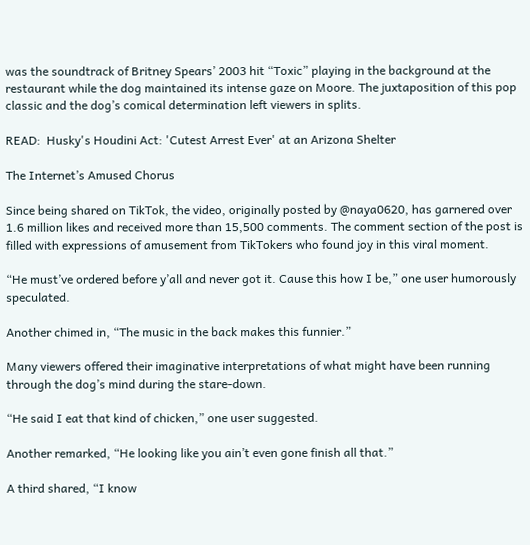was the soundtrack of Britney Spears’ 2003 hit “Toxic” playing in the background at the restaurant while the dog maintained its intense gaze on Moore. The juxtaposition of this pop classic and the dog’s comical determination left viewers in splits.

READ:  Husky's Houdini Act: 'Cutest Arrest Ever' at an Arizona Shelter

The Internet’s Amused Chorus

Since being shared on TikTok, the video, originally posted by @naya0620, has garnered over 1.6 million likes and received more than 15,500 comments. The comment section of the post is filled with expressions of amusement from TikTokers who found joy in this viral moment.

“He must’ve ordered before y’all and never got it. Cause this how I be,” one user humorously speculated.

Another chimed in, “The music in the back makes this funnier.”

Many viewers offered their imaginative interpretations of what might have been running through the dog’s mind during the stare-down.

“He said I eat that kind of chicken,” one user suggested.

Another remarked, “He looking like you ain’t even gone finish all that.”

A third shared, “I know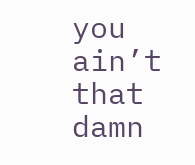you ain’t that damn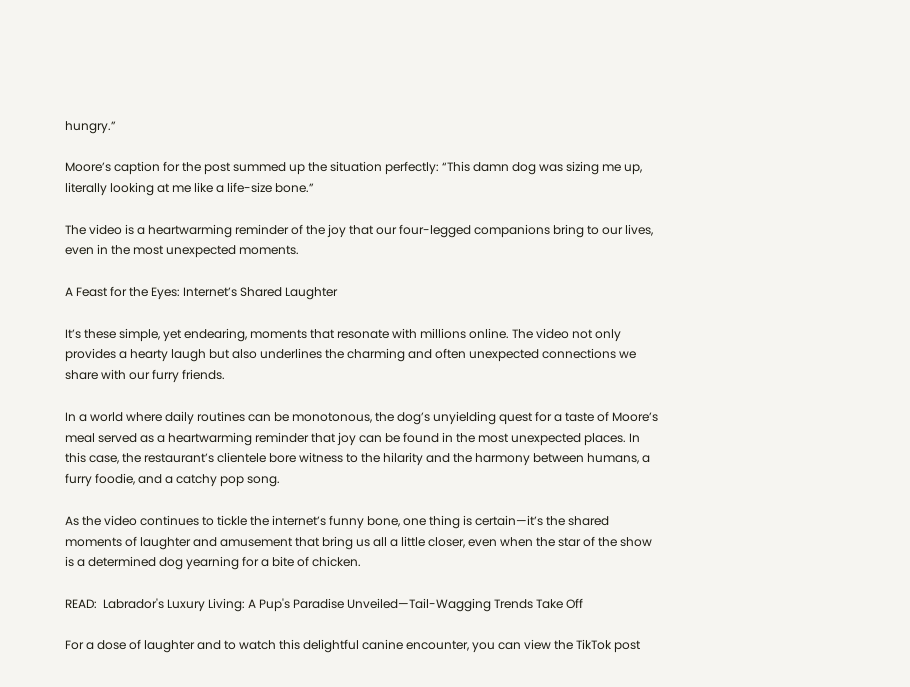hungry.”

Moore’s caption for the post summed up the situation perfectly: “This damn dog was sizing me up, literally looking at me like a life-size bone.”

The video is a heartwarming reminder of the joy that our four-legged companions bring to our lives, even in the most unexpected moments.

A Feast for the Eyes: Internet’s Shared Laughter

It’s these simple, yet endearing, moments that resonate with millions online. The video not only provides a hearty laugh but also underlines the charming and often unexpected connections we share with our furry friends.

In a world where daily routines can be monotonous, the dog’s unyielding quest for a taste of Moore’s meal served as a heartwarming reminder that joy can be found in the most unexpected places. In this case, the restaurant’s clientele bore witness to the hilarity and the harmony between humans, a furry foodie, and a catchy pop song.

As the video continues to tickle the internet’s funny bone, one thing is certain—it’s the shared moments of laughter and amusement that bring us all a little closer, even when the star of the show is a determined dog yearning for a bite of chicken.

READ:  Labrador's Luxury Living: A Pup's Paradise Unveiled—Tail-Wagging Trends Take Off

For a dose of laughter and to watch this delightful canine encounter, you can view the TikTok post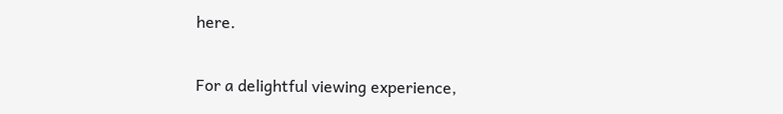here.

For a delightful viewing experience,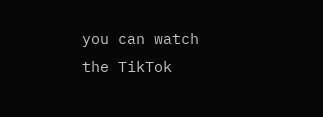you can watch the TikTok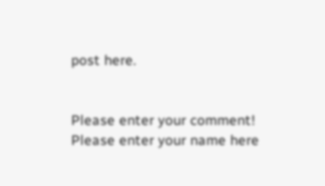post here.


Please enter your comment!
Please enter your name here